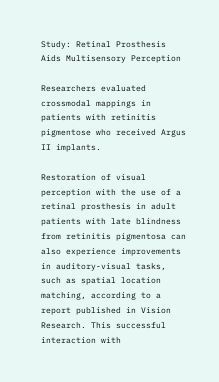Study: Retinal Prosthesis Aids Multisensory Perception

Researchers evaluated crossmodal mappings in patients with retinitis pigmentose who received Argus II implants.

Restoration of visual perception with the use of a retinal prosthesis in adult patients with late blindness from retinitis pigmentosa can also experience improvements in auditory-visual tasks, such as spatial location matching, according to a report published in Vision Research. This successful interaction with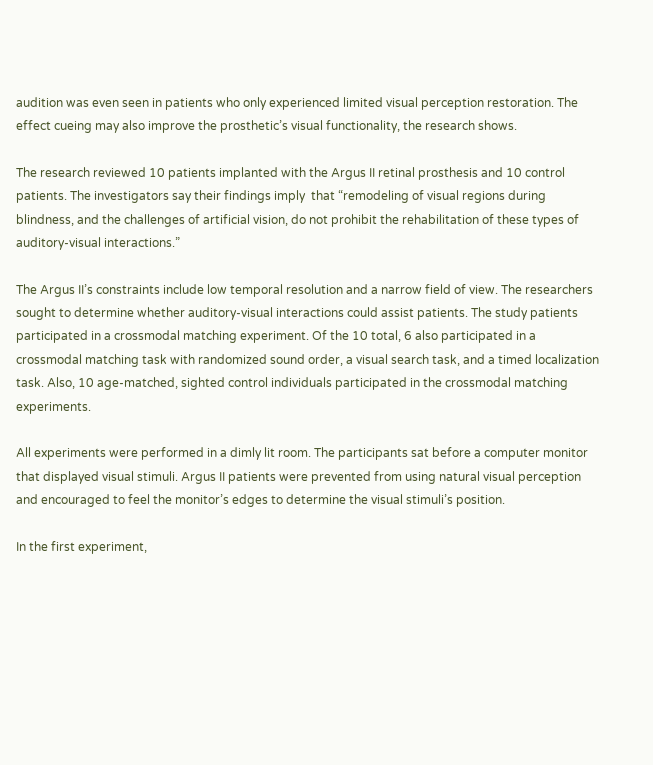audition was even seen in patients who only experienced limited visual perception restoration. The effect cueing may also improve the prosthetic’s visual functionality, the research shows.

The research reviewed 10 patients implanted with the Argus II retinal prosthesis and 10 control patients. The investigators say their findings imply  that “remodeling of visual regions during blindness, and the challenges of artificial vision, do not prohibit the rehabilitation of these types of auditory-visual interactions.”

The Argus II’s constraints include low temporal resolution and a narrow field of view. The researchers sought to determine whether auditory-visual interactions could assist patients. The study patients participated in a crossmodal matching experiment. Of the 10 total, 6 also participated in a crossmodal matching task with randomized sound order, a visual search task, and a timed localization task. Also, 10 age-matched, sighted control individuals participated in the crossmodal matching experiments.

All experiments were performed in a dimly lit room. The participants sat before a computer monitor that displayed visual stimuli. Argus II patients were prevented from using natural visual perception and encouraged to feel the monitor’s edges to determine the visual stimuli’s position.

In the first experiment,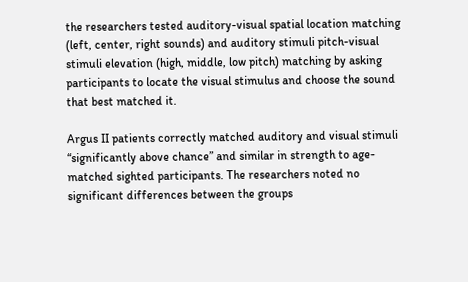the researchers tested auditory-visual spatial location matching (left, center, right sounds) and auditory stimuli pitch-visual stimuli elevation (high, middle, low pitch) matching by asking participants to locate the visual stimulus and choose the sound that best matched it.

Argus II patients correctly matched auditory and visual stimuli “significantly above chance” and similar in strength to age-matched sighted participants. The researchers noted no significant differences between the groups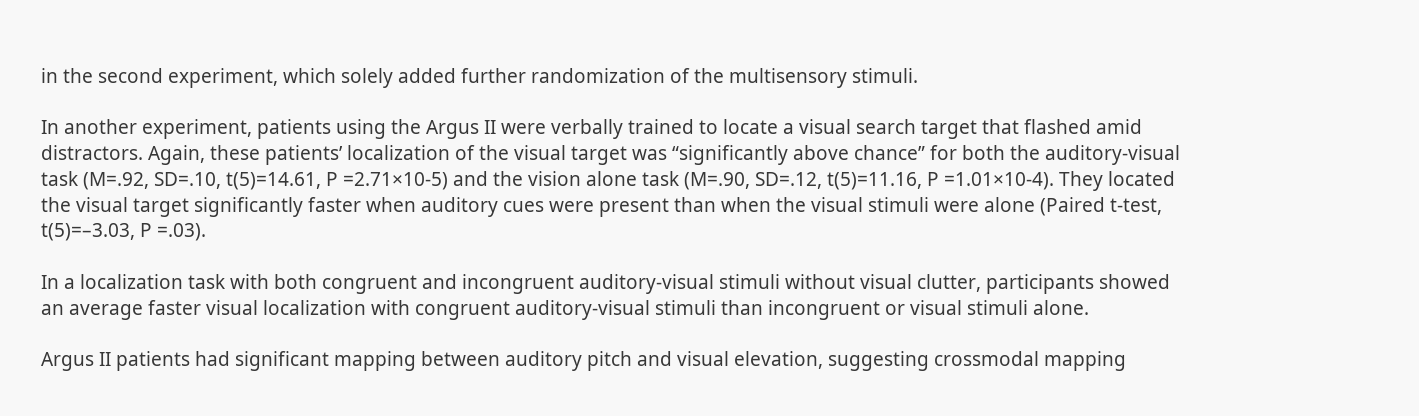in the second experiment, which solely added further randomization of the multisensory stimuli.

In another experiment, patients using the Argus II were verbally trained to locate a visual search target that flashed amid distractors. Again, these patients’ localization of the visual target was “significantly above chance” for both the auditory-visual task (M=.92, SD=.10, t(5)=14.61, P =2.71×10-5) and the vision alone task (M=.90, SD=.12, t(5)=11.16, P =1.01×10-4). They located the visual target significantly faster when auditory cues were present than when the visual stimuli were alone (Paired t-test, t(5)=–3.03, P =.03).

In a localization task with both congruent and incongruent auditory-visual stimuli without visual clutter, participants showed an average faster visual localization with congruent auditory-visual stimuli than incongruent or visual stimuli alone.

Argus II patients had significant mapping between auditory pitch and visual elevation, suggesting crossmodal mapping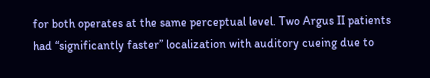for both operates at the same perceptual level. Two Argus II patients had “significantly faster” localization with auditory cueing due to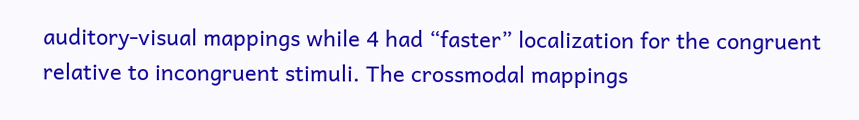auditory-visual mappings while 4 had “faster” localization for the congruent relative to incongruent stimuli. The crossmodal mappings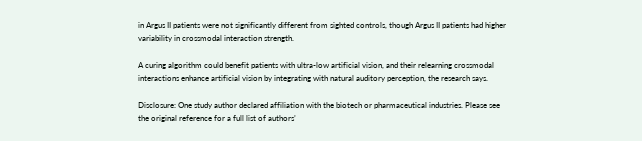in Argus II patients were not significantly different from sighted controls, though Argus II patients had higher variability in crossmodal interaction strength.

A curing algorithm could benefit patients with ultra-low artificial vision, and their relearning crossmodal interactions enhance artificial vision by integrating with natural auditory perception, the research says.

Disclosure: One study author declared affiliation with the biotech or pharmaceutical industries. Please see the original reference for a full list of authors’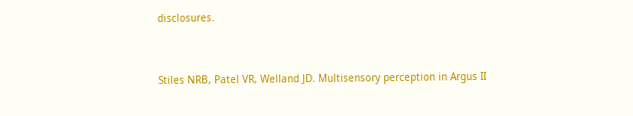disclosures.


Stiles NRB, Patel VR, Welland JD. Multisensory perception in Argus II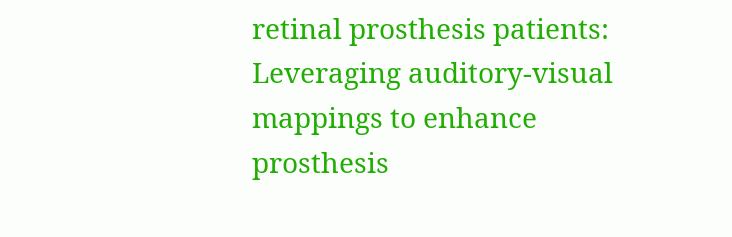retinal prosthesis patients: Leveraging auditory-visual mappings to enhance prosthesis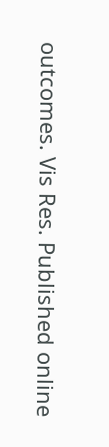outcomes. Vis Res. Published online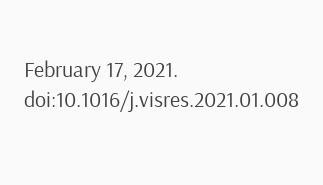February 17, 2021. doi:10.1016/j.visres.2021.01.008